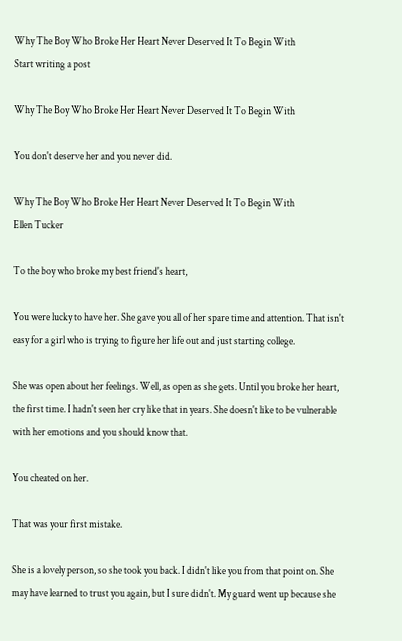Why The Boy Who Broke Her Heart Never Deserved It To Begin With
Start writing a post

Why The Boy Who Broke Her Heart Never Deserved It To Begin With

You don't deserve her and you never did.

Why The Boy Who Broke Her Heart Never Deserved It To Begin With
Ellen Tucker

To the boy who broke my best friend's heart,

You were lucky to have her. She gave you all of her spare time and attention. That isn't easy for a girl who is trying to figure her life out and just starting college.

She was open about her feelings. Well, as open as she gets. Until you broke her heart, the first time. I hadn't seen her cry like that in years. She doesn't like to be vulnerable with her emotions and you should know that.

You cheated on her.

That was your first mistake.

She is a lovely person, so she took you back. I didn't like you from that point on. She may have learned to trust you again, but I sure didn't. My guard went up because she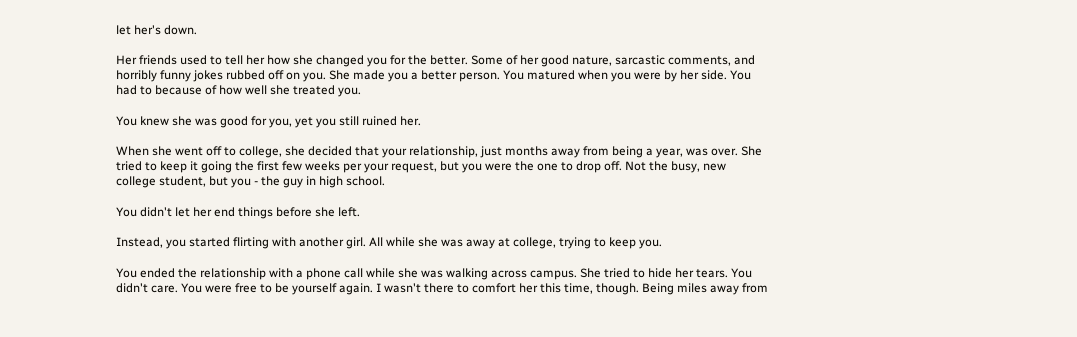let her's down.

Her friends used to tell her how she changed you for the better. Some of her good nature, sarcastic comments, and horribly funny jokes rubbed off on you. She made you a better person. You matured when you were by her side. You had to because of how well she treated you.

You knew she was good for you, yet you still ruined her.

When she went off to college, she decided that your relationship, just months away from being a year, was over. She tried to keep it going the first few weeks per your request, but you were the one to drop off. Not the busy, new college student, but you - the guy in high school.

You didn't let her end things before she left.

Instead, you started flirting with another girl. All while she was away at college, trying to keep you.

You ended the relationship with a phone call while she was walking across campus. She tried to hide her tears. You didn't care. You were free to be yourself again. I wasn't there to comfort her this time, though. Being miles away from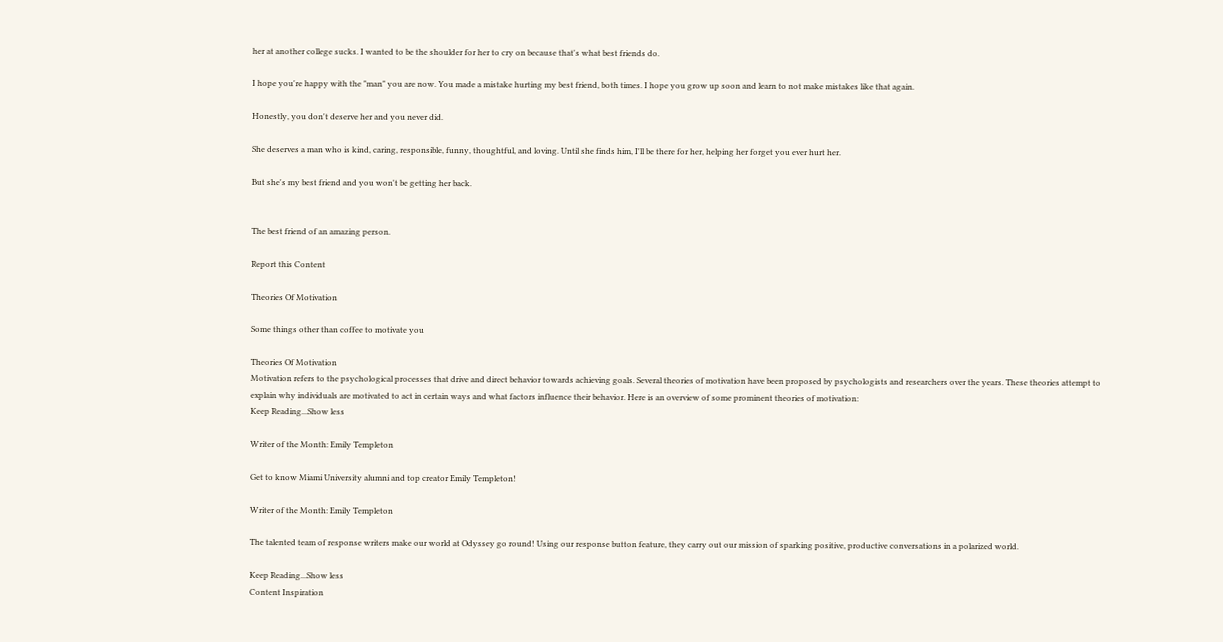her at another college sucks. I wanted to be the shoulder for her to cry on because that's what best friends do.

I hope you're happy with the "man" you are now. You made a mistake hurting my best friend, both times. I hope you grow up soon and learn to not make mistakes like that again.

Honestly, you don't deserve her and you never did.

She deserves a man who is kind, caring, responsible, funny, thoughtful, and loving. Until she finds him, I'll be there for her, helping her forget you ever hurt her.

But she's my best friend and you won't be getting her back.


The best friend of an amazing person.

Report this Content

Theories Of Motivation

Some things other than coffee to motivate you

Theories Of Motivation
Motivation refers to the psychological processes that drive and direct behavior towards achieving goals. Several theories of motivation have been proposed by psychologists and researchers over the years. These theories attempt to explain why individuals are motivated to act in certain ways and what factors influence their behavior. Here is an overview of some prominent theories of motivation:
Keep Reading...Show less

Writer of the Month: Emily Templeton

Get to know Miami University alumni and top creator Emily Templeton!

Writer of the Month: Emily Templeton

The talented team of response writers make our world at Odyssey go round! Using our response button feature, they carry out our mission of sparking positive, productive conversations in a polarized world.

Keep Reading...Show less
Content Inspiration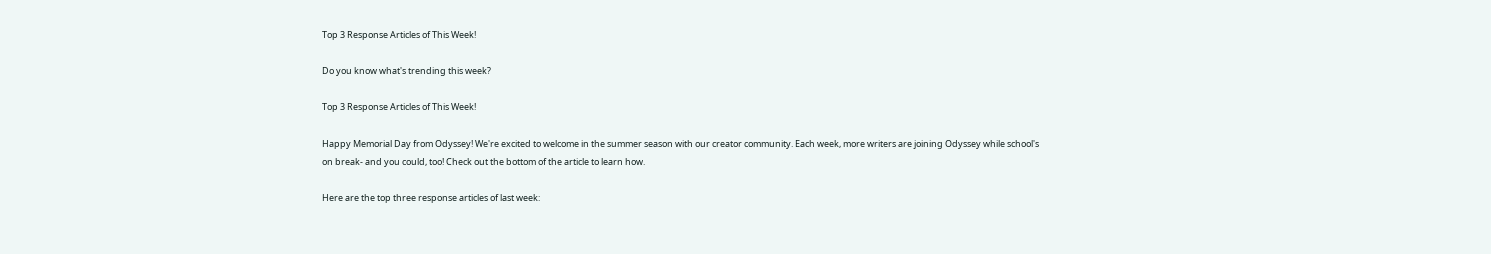Top 3 Response Articles of This Week!

Do you know what's trending this week?

Top 3 Response Articles of This Week!

Happy Memorial Day from Odyssey! We're excited to welcome in the summer season with our creator community. Each week, more writers are joining Odyssey while school's on break- and you could, too! Check out the bottom of the article to learn how.

Here are the top three response articles of last week: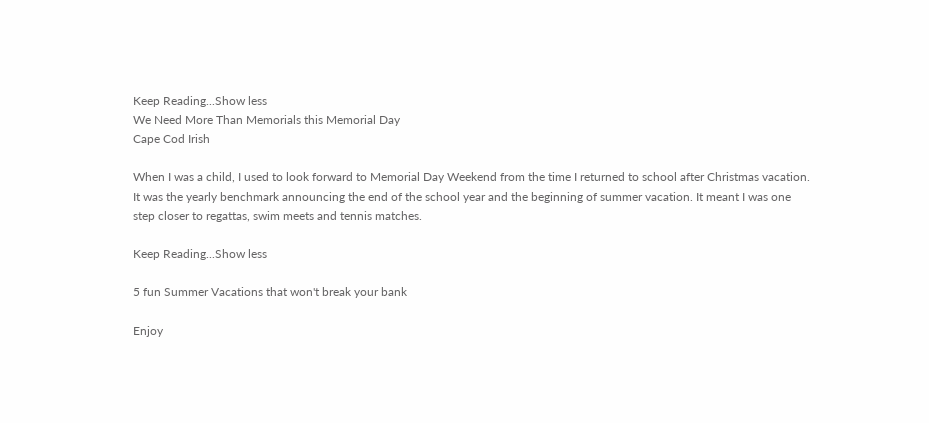Keep Reading...Show less
We Need More Than Memorials this Memorial Day
Cape Cod Irish

When I was a child, I used to look forward to Memorial Day Weekend from the time I returned to school after Christmas vacation. It was the yearly benchmark announcing the end of the school year and the beginning of summer vacation. It meant I was one step closer to regattas, swim meets and tennis matches.

Keep Reading...Show less

5 fun Summer Vacations that won't break your bank

Enjoy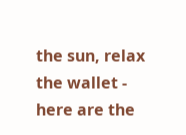the sun, relax the wallet - here are the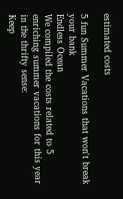estimated costs

5 fun Summer Vacations that won't break your bank
Endless Ocean
We compiled the costs related to 5 enriching summer vacations for this year in the thrifty sense:
Keep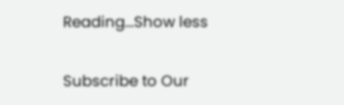Reading...Show less

Subscribe to Our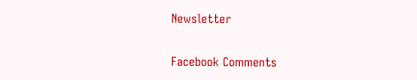Newsletter

Facebook Comments